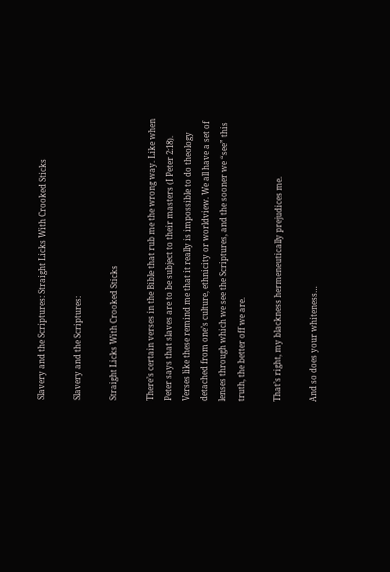Slavery and the Scriptures: Straight Licks With Crooked Sticks

Slavery and the Scriptures:

Straight Licks With Crooked Sticks

There’s certain verses in the Bible that rub me the wrong way. Like when Peter says that slaves are to be subject to their masters (I Peter 2:18). Verses like these remind me that it really is impossible to do theology detached from one’s culture, ethnicity or worldview. We all have a set of lenses through which we see the Scriptures, and the sooner we “see” this truth, the better off we are.

That’s right, my blackness hermeneutically prejudices me.

And so does your whiteness…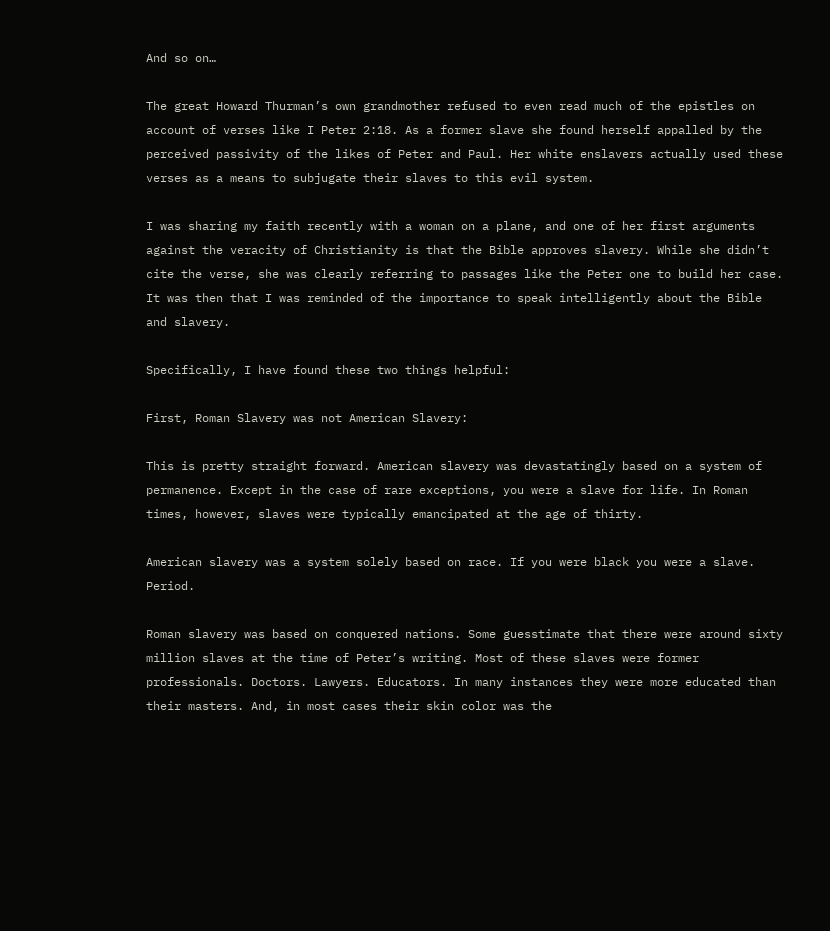And so on…

The great Howard Thurman’s own grandmother refused to even read much of the epistles on account of verses like I Peter 2:18. As a former slave she found herself appalled by the perceived passivity of the likes of Peter and Paul. Her white enslavers actually used these verses as a means to subjugate their slaves to this evil system.

I was sharing my faith recently with a woman on a plane, and one of her first arguments against the veracity of Christianity is that the Bible approves slavery. While she didn’t cite the verse, she was clearly referring to passages like the Peter one to build her case. It was then that I was reminded of the importance to speak intelligently about the Bible and slavery.

Specifically, I have found these two things helpful:

First, Roman Slavery was not American Slavery:

This is pretty straight forward. American slavery was devastatingly based on a system of permanence. Except in the case of rare exceptions, you were a slave for life. In Roman times, however, slaves were typically emancipated at the age of thirty.

American slavery was a system solely based on race. If you were black you were a slave. Period.

Roman slavery was based on conquered nations. Some guesstimate that there were around sixty million slaves at the time of Peter’s writing. Most of these slaves were former professionals. Doctors. Lawyers. Educators. In many instances they were more educated than their masters. And, in most cases their skin color was the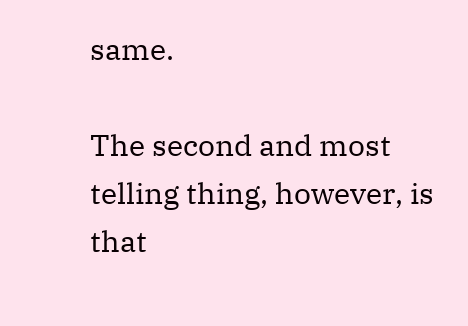same.

The second and most telling thing, however, is that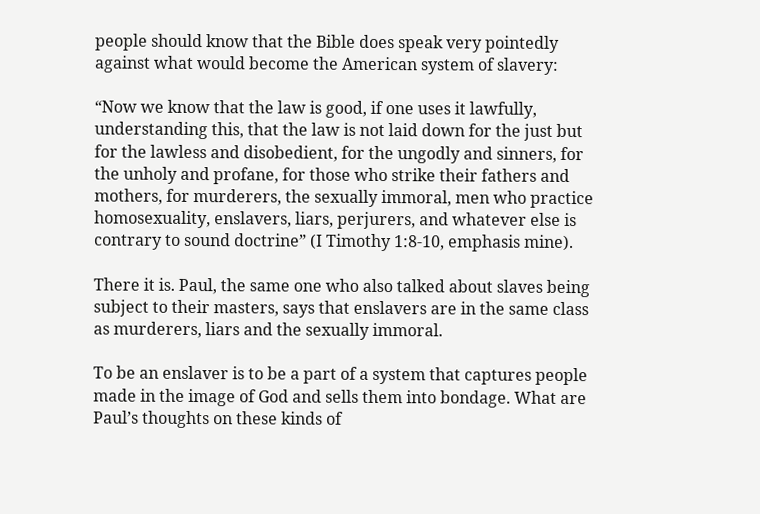people should know that the Bible does speak very pointedly against what would become the American system of slavery:

“Now we know that the law is good, if one uses it lawfully, understanding this, that the law is not laid down for the just but for the lawless and disobedient, for the ungodly and sinners, for the unholy and profane, for those who strike their fathers and mothers, for murderers, the sexually immoral, men who practice homosexuality, enslavers, liars, perjurers, and whatever else is contrary to sound doctrine” (I Timothy 1:8-10, emphasis mine).

There it is. Paul, the same one who also talked about slaves being subject to their masters, says that enslavers are in the same class as murderers, liars and the sexually immoral.

To be an enslaver is to be a part of a system that captures people made in the image of God and sells them into bondage. What are Paul’s thoughts on these kinds of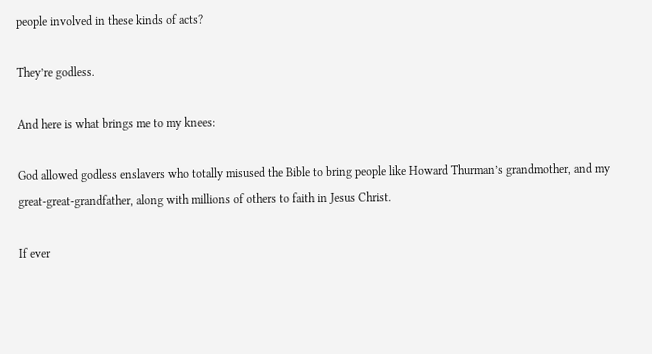people involved in these kinds of acts?

They’re godless.

And here is what brings me to my knees:

God allowed godless enslavers who totally misused the Bible to bring people like Howard Thurman’s grandmother, and my great-great-grandfather, along with millions of others to faith in Jesus Christ.

If ever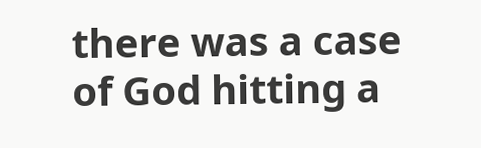there was a case of God hitting a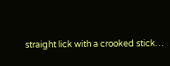straight lick with a crooked stick…